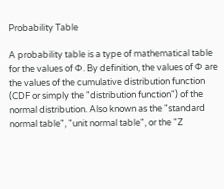Probability Table

A probability table is a type of mathematical table for the values of Φ. By definition, the values of Φ are the values of the cumulative distribution function (CDF or simply the "distribution function") of the normal distribution. Also known as the "standard normal table", "unit normal table", or the "Z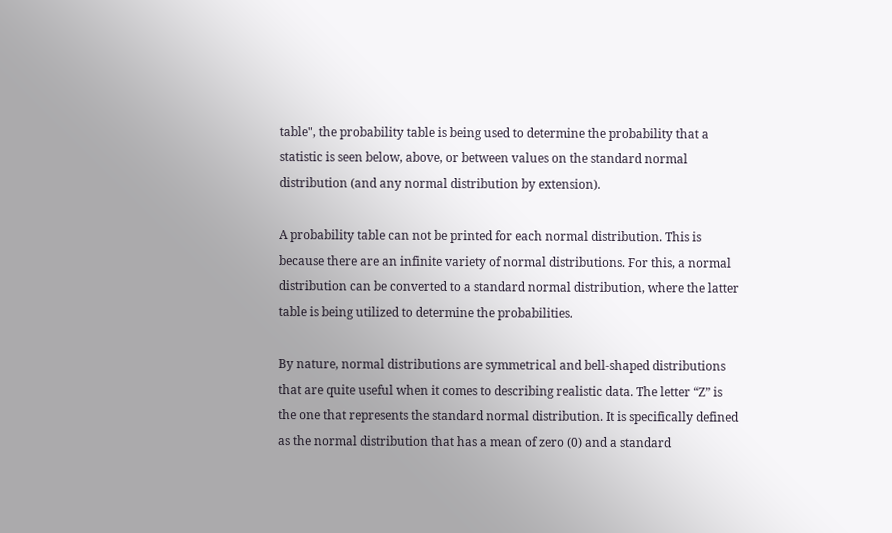table", the probability table is being used to determine the probability that a statistic is seen below, above, or between values on the standard normal distribution (and any normal distribution by extension).

A probability table can not be printed for each normal distribution. This is because there are an infinite variety of normal distributions. For this, a normal distribution can be converted to a standard normal distribution, where the latter table is being utilized to determine the probabilities.

By nature, normal distributions are symmetrical and bell-shaped distributions that are quite useful when it comes to describing realistic data. The letter “Z” is the one that represents the standard normal distribution. It is specifically defined as the normal distribution that has a mean of zero (0) and a standard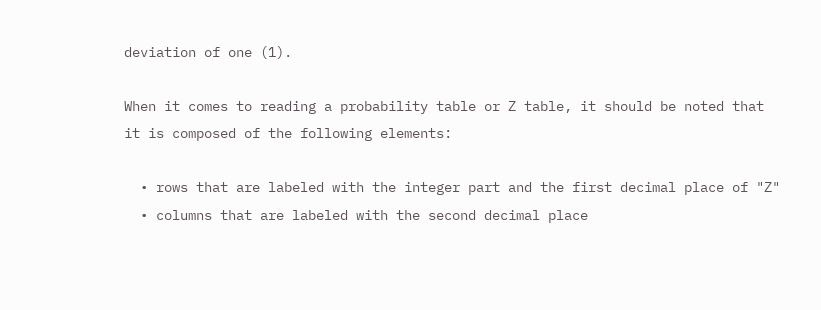deviation of one (1).

When it comes to reading a probability table or Z table, it should be noted that it is composed of the following elements:

  • rows that are labeled with the integer part and the first decimal place of "Z"
  • columns that are labeled with the second decimal place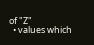of "Z"
  • values which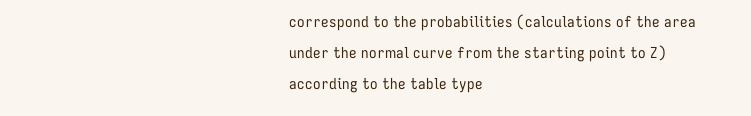correspond to the probabilities (calculations of the area under the normal curve from the starting point to Z) according to the table type